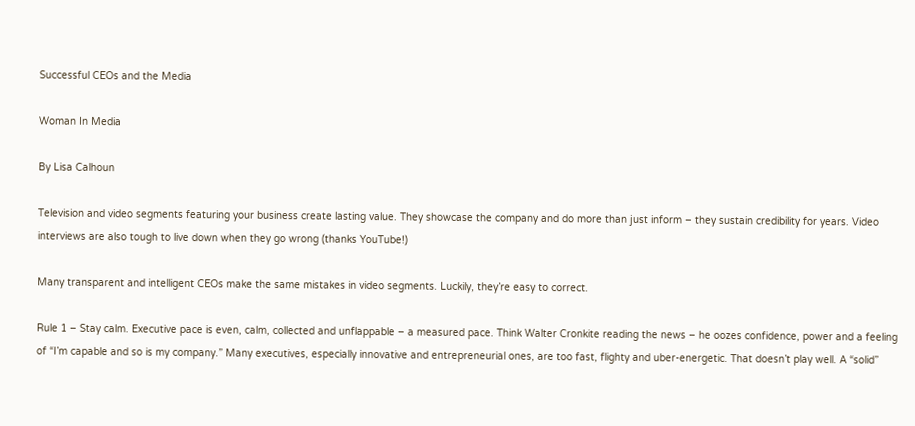Successful CEOs and the Media

Woman In Media

By Lisa Calhoun

Television and video segments featuring your business create lasting value. They showcase the company and do more than just inform – they sustain credibility for years. Video interviews are also tough to live down when they go wrong (thanks YouTube!)

Many transparent and intelligent CEOs make the same mistakes in video segments. Luckily, they’re easy to correct.

Rule 1 – Stay calm. Executive pace is even, calm, collected and unflappable – a measured pace. Think Walter Cronkite reading the news – he oozes confidence, power and a feeling of “I’m capable and so is my company.” Many executives, especially innovative and entrepreneurial ones, are too fast, flighty and uber-energetic. That doesn’t play well. A “solid”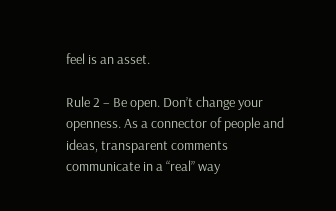feel is an asset.

Rule 2 – Be open. Don’t change your openness. As a connector of people and ideas, transparent comments communicate in a “real” way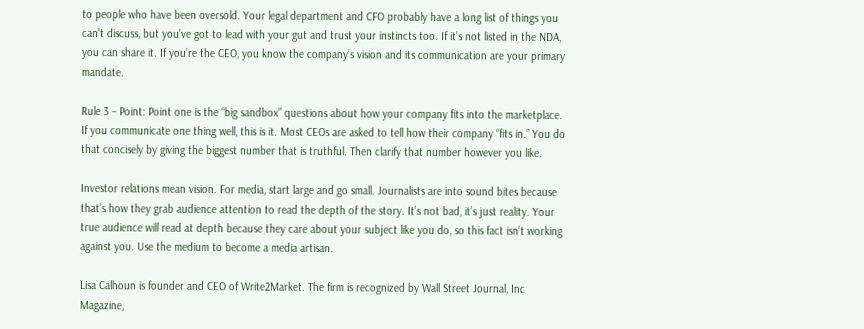to people who have been oversold. Your legal department and CFO probably have a long list of things you can’t discuss, but you’ve got to lead with your gut and trust your instincts too. If it’s not listed in the NDA, you can share it. If you’re the CEO, you know the company’s vision and its communication are your primary mandate.

Rule 3 – Point: Point one is the “big sandbox” questions about how your company fits into the marketplace. If you communicate one thing well, this is it. Most CEOs are asked to tell how their company “fits in.” You do that concisely by giving the biggest number that is truthful. Then clarify that number however you like.

Investor relations mean vision. For media, start large and go small. Journalists are into sound bites because that’s how they grab audience attention to read the depth of the story. It’s not bad, it’s just reality. Your true audience will read at depth because they care about your subject like you do, so this fact isn’t working against you. Use the medium to become a media artisan.

Lisa Calhoun is founder and CEO of Write2Market. The firm is recognized by Wall Street Journal, Inc Magazine,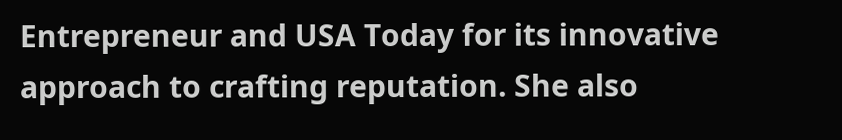Entrepreneur and USA Today for its innovative approach to crafting reputation. She also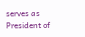serves as President of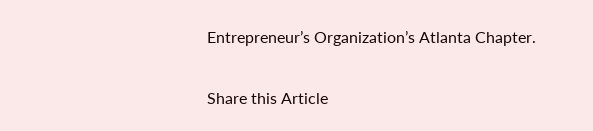Entrepreneur’s Organization’s Atlanta Chapter.

Share this Article